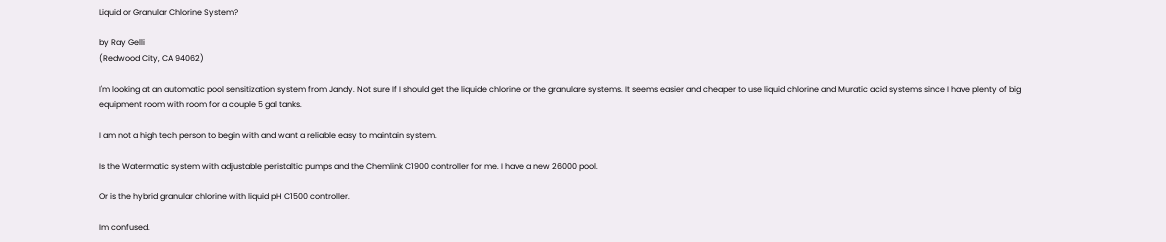Liquid or Granular Chlorine System?

by Ray Gelli
(Redwood City, CA 94062)

I'm looking at an automatic pool sensitization system from Jandy. Not sure If I should get the liquide chlorine or the granulare systems. It seems easier and cheaper to use liquid chlorine and Muratic acid systems since I have plenty of big equipment room with room for a couple 5 gal tanks.

I am not a high tech person to begin with and want a reliable easy to maintain system.

Is the Watermatic system with adjustable peristaltic pumps and the Chemlink C1900 controller for me. I have a new 26000 pool.

Or is the hybrid granular chlorine with liquid pH C1500 controller.

Im confused.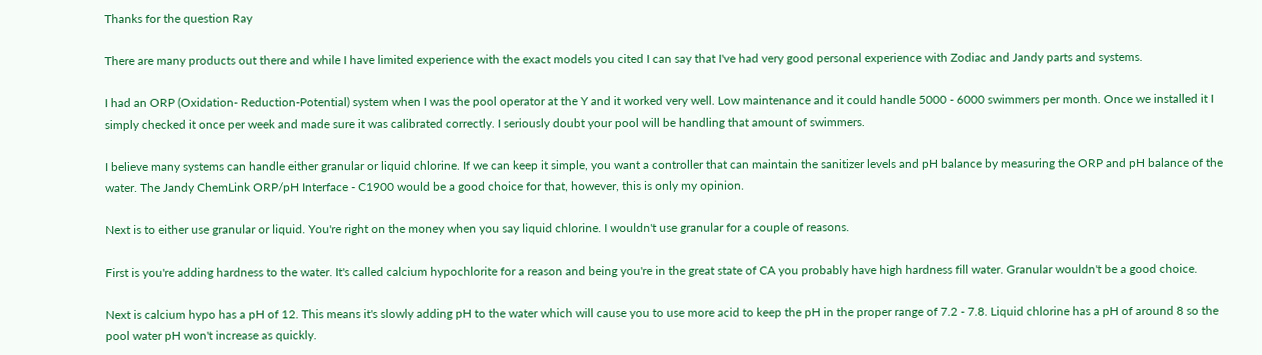Thanks for the question Ray

There are many products out there and while I have limited experience with the exact models you cited I can say that I've had very good personal experience with Zodiac and Jandy parts and systems.

I had an ORP (Oxidation- Reduction-Potential) system when I was the pool operator at the Y and it worked very well. Low maintenance and it could handle 5000 - 6000 swimmers per month. Once we installed it I simply checked it once per week and made sure it was calibrated correctly. I seriously doubt your pool will be handling that amount of swimmers.

I believe many systems can handle either granular or liquid chlorine. If we can keep it simple, you want a controller that can maintain the sanitizer levels and pH balance by measuring the ORP and pH balance of the water. The Jandy ChemLink ORP/pH Interface - C1900 would be a good choice for that, however, this is only my opinion.

Next is to either use granular or liquid. You're right on the money when you say liquid chlorine. I wouldn't use granular for a couple of reasons.

First is you're adding hardness to the water. It's called calcium hypochlorite for a reason and being you're in the great state of CA you probably have high hardness fill water. Granular wouldn't be a good choice.

Next is calcium hypo has a pH of 12. This means it's slowly adding pH to the water which will cause you to use more acid to keep the pH in the proper range of 7.2 - 7.8. Liquid chlorine has a pH of around 8 so the pool water pH won't increase as quickly.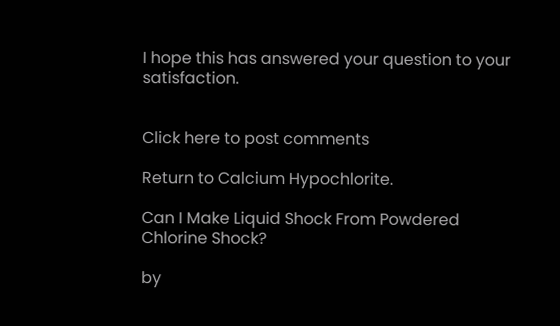I hope this has answered your question to your satisfaction.


Click here to post comments

Return to Calcium Hypochlorite.

Can I Make Liquid Shock From Powdered Chlorine Shock?

by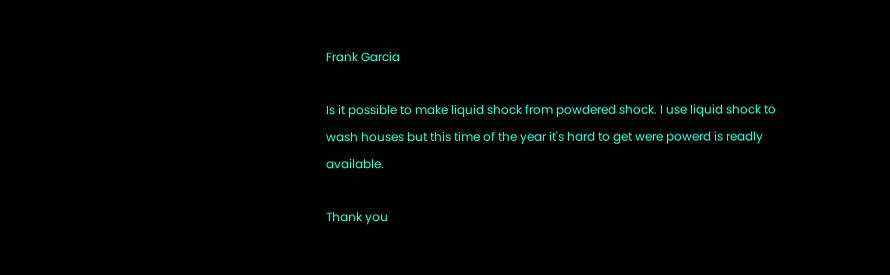Frank Garcia

Is it possible to make liquid shock from powdered shock. I use liquid shock to wash houses but this time of the year it's hard to get were powerd is readly available.

Thank you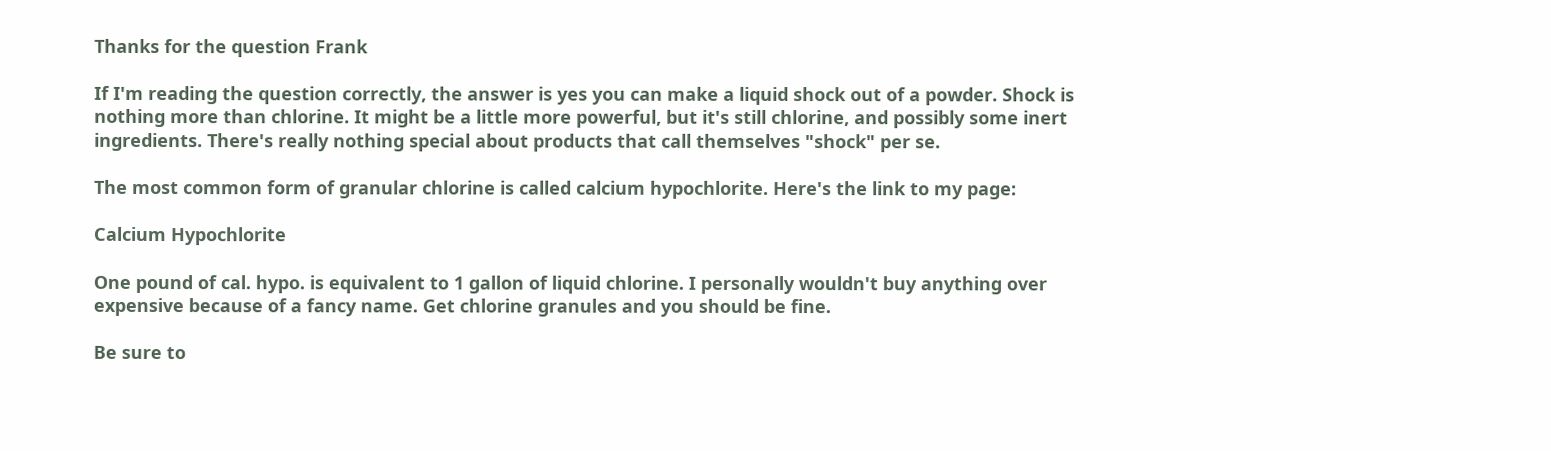Thanks for the question Frank

If I'm reading the question correctly, the answer is yes you can make a liquid shock out of a powder. Shock is nothing more than chlorine. It might be a little more powerful, but it's still chlorine, and possibly some inert ingredients. There's really nothing special about products that call themselves "shock" per se.

The most common form of granular chlorine is called calcium hypochlorite. Here's the link to my page:

Calcium Hypochlorite

One pound of cal. hypo. is equivalent to 1 gallon of liquid chlorine. I personally wouldn't buy anything over expensive because of a fancy name. Get chlorine granules and you should be fine.

Be sure to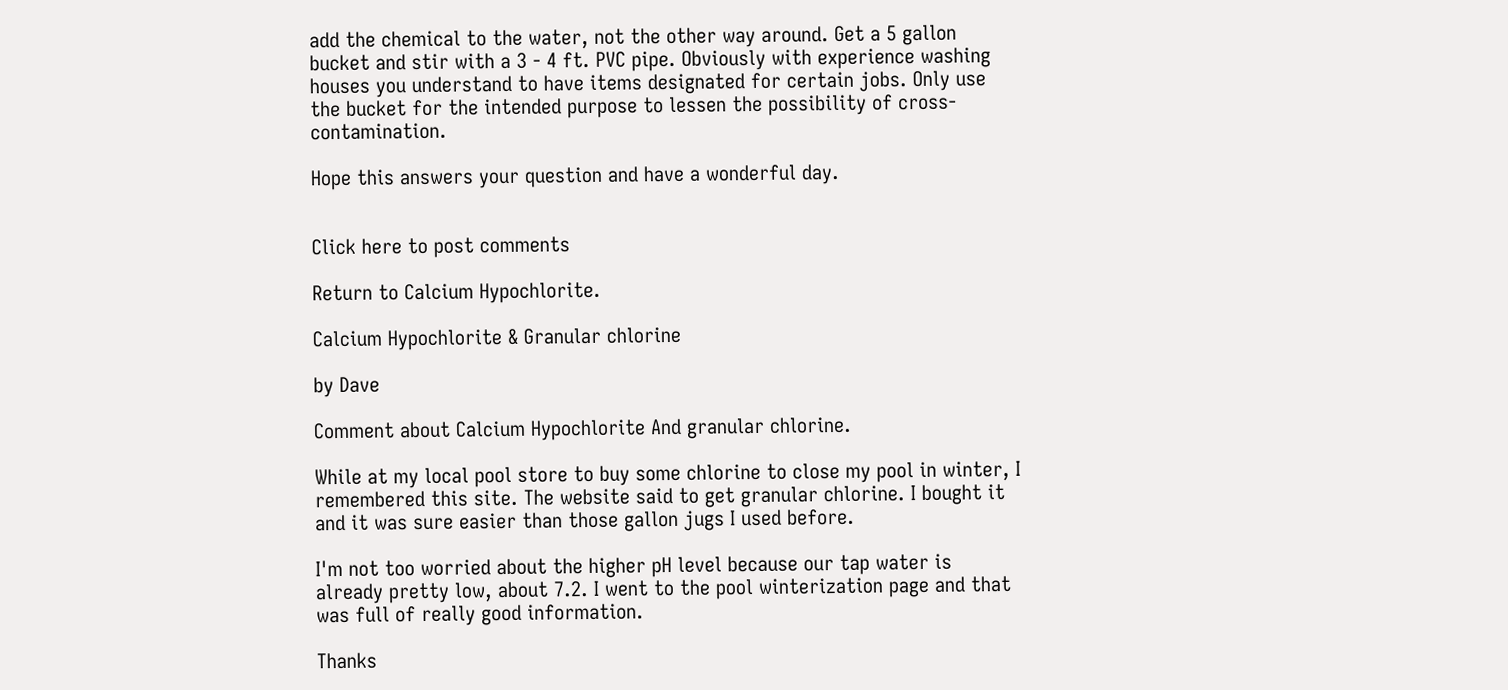add the chemical to the water, not the other way around. Get a 5 gallon bucket and stir with a 3 - 4 ft. PVC pipe. Obviously with experience washing houses you understand to have items designated for certain jobs. Only use the bucket for the intended purpose to lessen the possibility of cross-contamination.

Hope this answers your question and have a wonderful day.


Click here to post comments

Return to Calcium Hypochlorite.

Calcium Hypochlorite & Granular chlorine

by Dave

Comment about Calcium Hypochlorite And granular chlorine.

While at my local pool store to buy some chlorine to close my pool in winter, I remembered this site. The website said to get granular chlorine. I bought it and it was sure easier than those gallon jugs I used before.

I'm not too worried about the higher pH level because our tap water is already pretty low, about 7.2. I went to the pool winterization page and that was full of really good information.

Thanks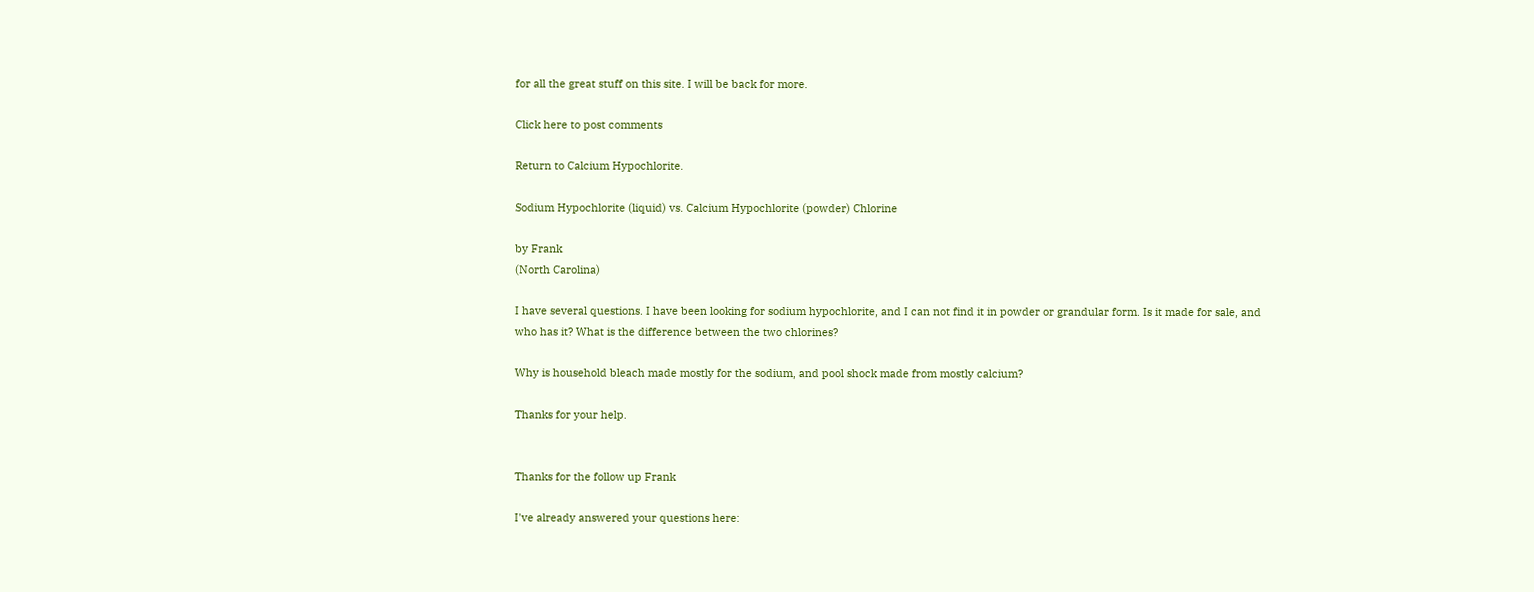for all the great stuff on this site. I will be back for more.

Click here to post comments

Return to Calcium Hypochlorite.

Sodium Hypochlorite (liquid) vs. Calcium Hypochlorite (powder) Chlorine

by Frank
(North Carolina)

I have several questions. I have been looking for sodium hypochlorite, and I can not find it in powder or grandular form. Is it made for sale, and who has it? What is the difference between the two chlorines?

Why is household bleach made mostly for the sodium, and pool shock made from mostly calcium?

Thanks for your help.


Thanks for the follow up Frank

I've already answered your questions here: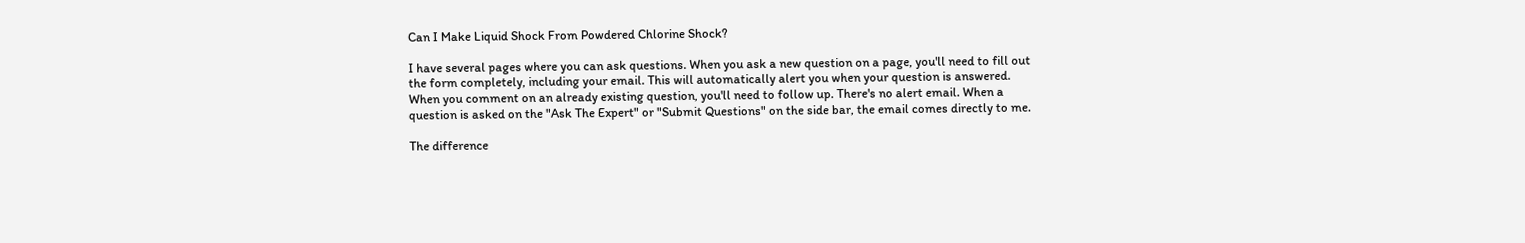Can I Make Liquid Shock From Powdered Chlorine Shock?

I have several pages where you can ask questions. When you ask a new question on a page, you'll need to fill out the form completely, including your email. This will automatically alert you when your question is answered. When you comment on an already existing question, you'll need to follow up. There's no alert email. When a question is asked on the "Ask The Expert" or "Submit Questions" on the side bar, the email comes directly to me.

The difference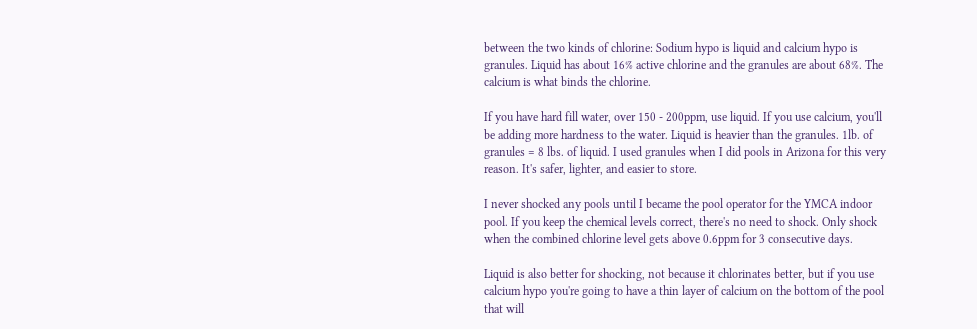between the two kinds of chlorine: Sodium hypo is liquid and calcium hypo is granules. Liquid has about 16% active chlorine and the granules are about 68%. The calcium is what binds the chlorine.

If you have hard fill water, over 150 - 200ppm, use liquid. If you use calcium, you'll be adding more hardness to the water. Liquid is heavier than the granules. 1lb. of granules = 8 lbs. of liquid. I used granules when I did pools in Arizona for this very reason. It's safer, lighter, and easier to store.

I never shocked any pools until I became the pool operator for the YMCA indoor pool. If you keep the chemical levels correct, there's no need to shock. Only shock when the combined chlorine level gets above 0.6ppm for 3 consecutive days.

Liquid is also better for shocking, not because it chlorinates better, but if you use calcium hypo you're going to have a thin layer of calcium on the bottom of the pool that will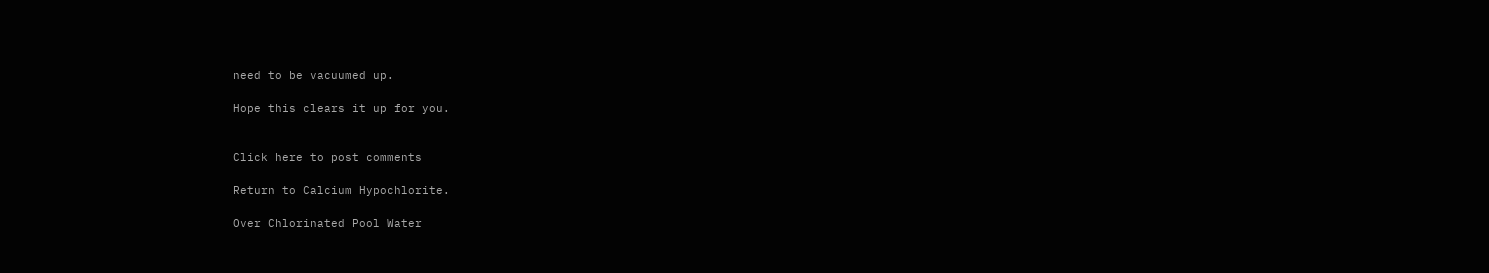need to be vacuumed up.

Hope this clears it up for you.


Click here to post comments

Return to Calcium Hypochlorite.

Over Chlorinated Pool Water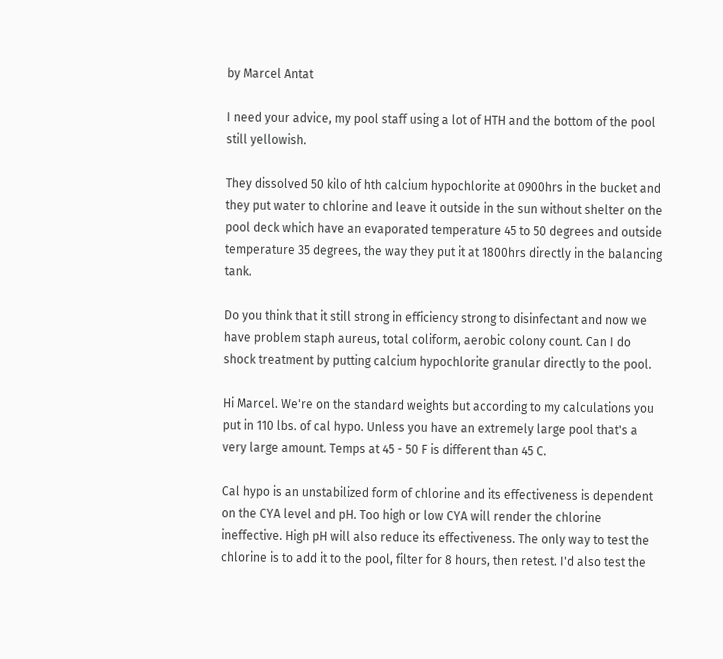by Marcel Antat

I need your advice, my pool staff using a lot of HTH and the bottom of the pool still yellowish.

They dissolved 50 kilo of hth calcium hypochlorite at 0900hrs in the bucket and they put water to chlorine and leave it outside in the sun without shelter on the pool deck which have an evaporated temperature 45 to 50 degrees and outside temperature 35 degrees, the way they put it at 1800hrs directly in the balancing tank.

Do you think that it still strong in efficiency strong to disinfectant and now we have problem staph aureus, total coliform, aerobic colony count. Can I do shock treatment by putting calcium hypochlorite granular directly to the pool.

Hi Marcel. We're on the standard weights but according to my calculations you put in 110 lbs. of cal hypo. Unless you have an extremely large pool that's a very large amount. Temps at 45 - 50 F is different than 45 C.

Cal hypo is an unstabilized form of chlorine and its effectiveness is dependent on the CYA level and pH. Too high or low CYA will render the chlorine ineffective. High pH will also reduce its effectiveness. The only way to test the chlorine is to add it to the pool, filter for 8 hours, then retest. I'd also test the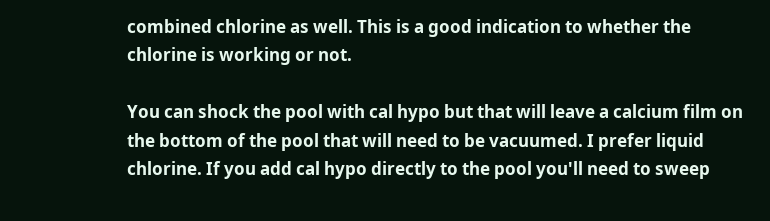combined chlorine as well. This is a good indication to whether the chlorine is working or not.

You can shock the pool with cal hypo but that will leave a calcium film on the bottom of the pool that will need to be vacuumed. I prefer liquid chlorine. If you add cal hypo directly to the pool you'll need to sweep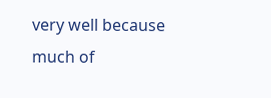very well because much of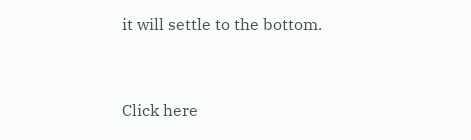it will settle to the bottom.


Click here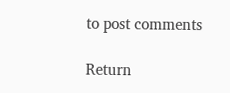to post comments

Return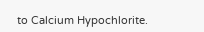to Calcium Hypochlorite.